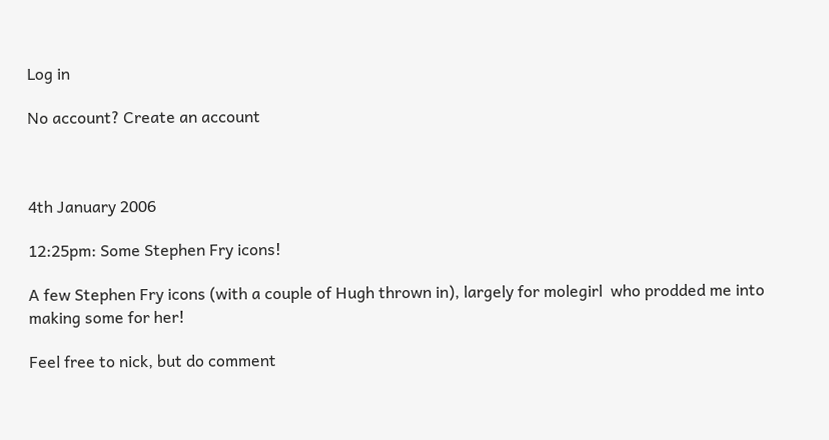Log in

No account? Create an account



4th January 2006

12:25pm: Some Stephen Fry icons!

A few Stephen Fry icons (with a couple of Hugh thrown in), largely for molegirl  who prodded me into making some for her!

Feel free to nick, but do comment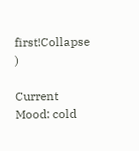first!Collapse )

Current Mood: cold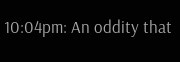10:04pm: An oddity that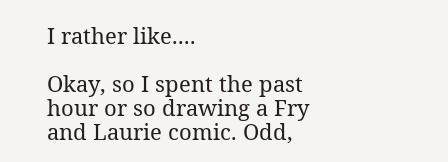I rather like....

Okay, so I spent the past hour or so drawing a Fry and Laurie comic. Odd,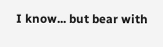I know... but bear with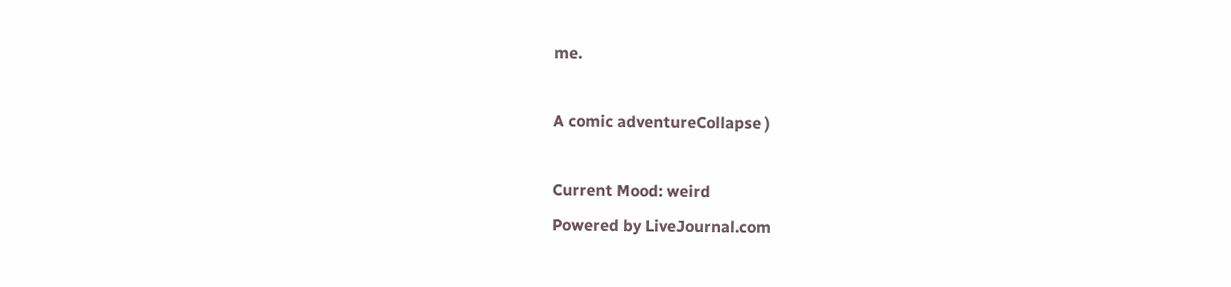me.

A comic adventureCollapse )

Current Mood: weird
Powered by LiveJournal.com